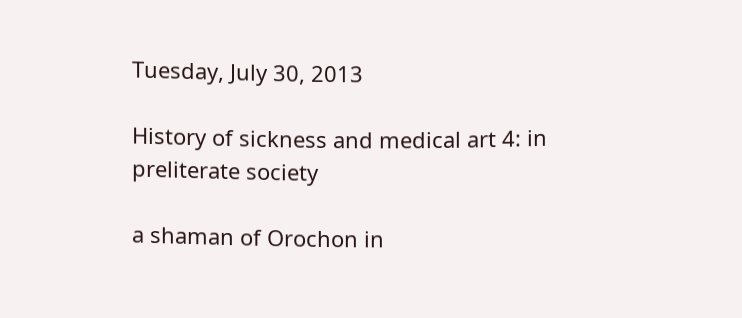Tuesday, July 30, 2013

History of sickness and medical art 4: in preliterate society

a shaman of Orochon in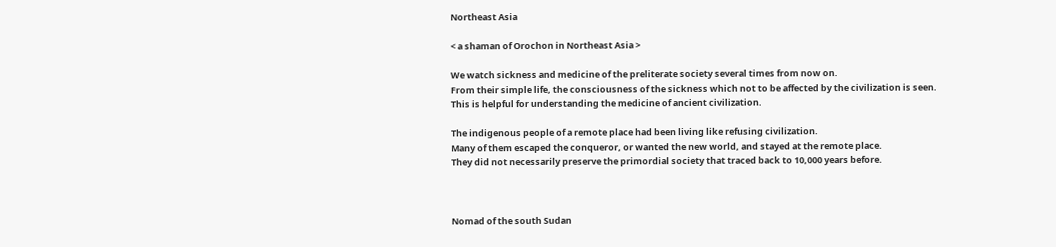Northeast Asia

< a shaman of Orochon in Northeast Asia >

We watch sickness and medicine of the preliterate society several times from now on.
From their simple life, the consciousness of the sickness which not to be affected by the civilization is seen.
This is helpful for understanding the medicine of ancient civilization.

The indigenous people of a remote place had been living like refusing civilization.
Many of them escaped the conqueror, or wanted the new world, and stayed at the remote place.
They did not necessarily preserve the primordial society that traced back to 10,000 years before.



Nomad of the south Sudan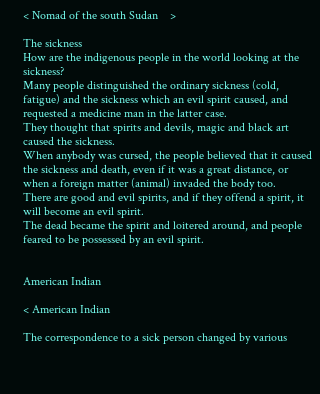< Nomad of the south Sudan    >

The sickness
How are the indigenous people in the world looking at the sickness?
Many people distinguished the ordinary sickness (cold, fatigue) and the sickness which an evil spirit caused, and requested a medicine man in the latter case.
They thought that spirits and devils, magic and black art caused the sickness.
When anybody was cursed, the people believed that it caused the sickness and death, even if it was a great distance, or when a foreign matter (animal) invaded the body too.
There are good and evil spirits, and if they offend a spirit, it will become an evil spirit.
The dead became the spirit and loitered around, and people feared to be possessed by an evil spirit.


American Indian

< American Indian

The correspondence to a sick person changed by various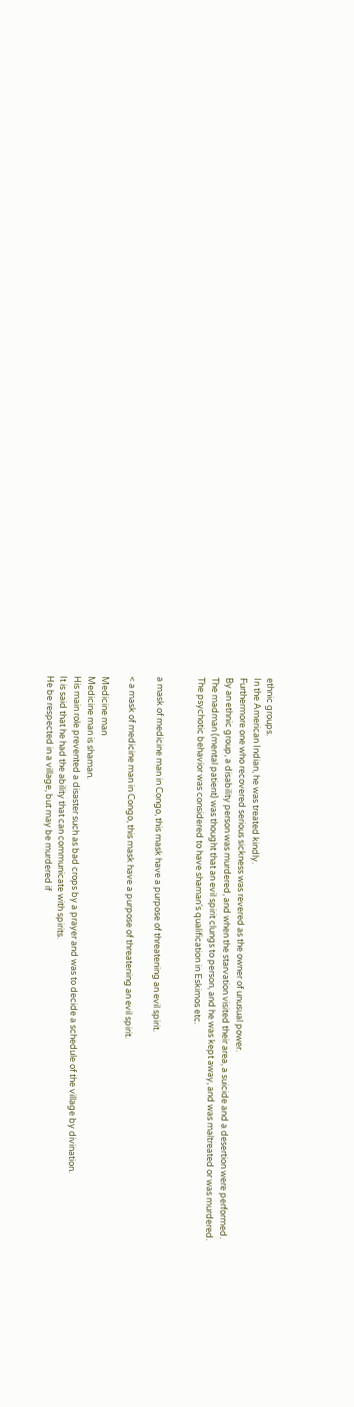ethnic groups.
In the American Indian, he was treated kindly.
Furthermore one who recovered serious sickness was revered as the owner of unusual power.
By an ethnic group, a disability person was murdered, and when the starvation visited their area, a suicide and a desertion were performed.
The madman (mental patient) was thought that an evil spirit clungs to person, and he was kept away, and was maltreated or was murdered.
The psychotic behavior was considered to have shaman's qualification in Eskimos etc.


a mask of medicine man in Congo, this mask have a purpose of threatening an evil spirit.

< a mask of medicine man in Congo, this mask have a purpose of threatening an evil spirit.

Medicine man
Medicine man is shaman.
His main role prevented a disaster such as bad crops by a prayer and was to decide a schedule of the village by divination.
It is said that he had the ability that can communicate with spirits.
He be respected in a village, but may be murdered if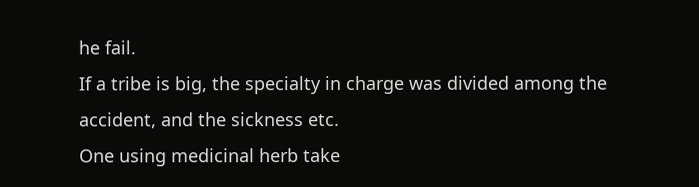he fail.
If a tribe is big, the specialty in charge was divided among the accident, and the sickness etc.
One using medicinal herb take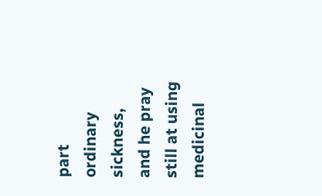part ordinary sickness, and he pray still at using medicinal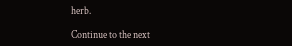herb.

Continue to the next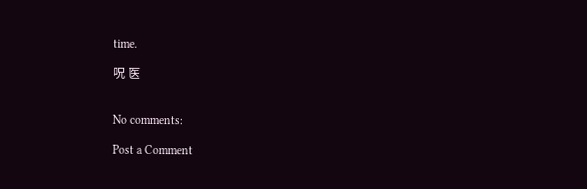time.

呪 医


No comments:

Post a Comment